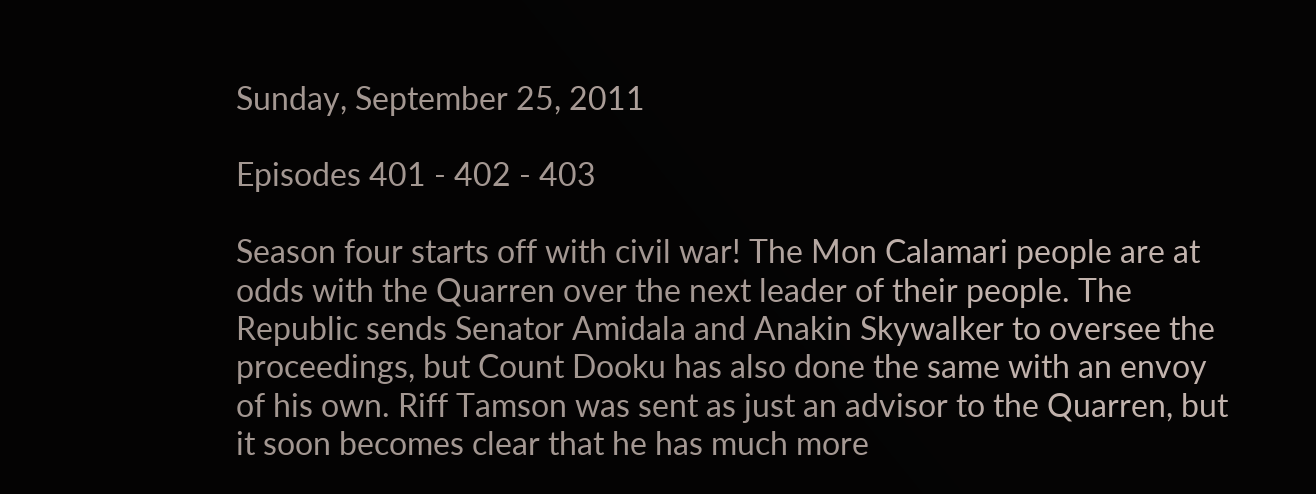Sunday, September 25, 2011

Episodes 401 - 402 - 403

Season four starts off with civil war! The Mon Calamari people are at odds with the Quarren over the next leader of their people. The Republic sends Senator Amidala and Anakin Skywalker to oversee the proceedings, but Count Dooku has also done the same with an envoy of his own. Riff Tamson was sent as just an advisor to the Quarren, but it soon becomes clear that he has much more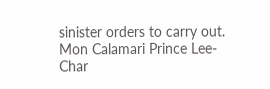sinister orders to carry out. Mon Calamari Prince Lee-Char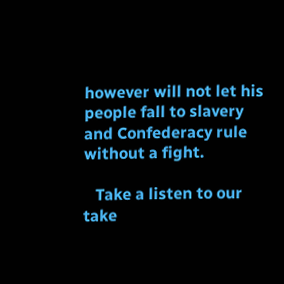however will not let his people fall to slavery and Confederacy rule without a fight.

   Take a listen to our take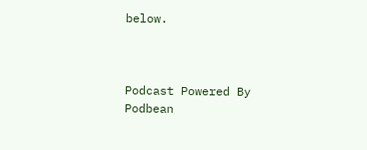below.



Podcast Powered By Podbean